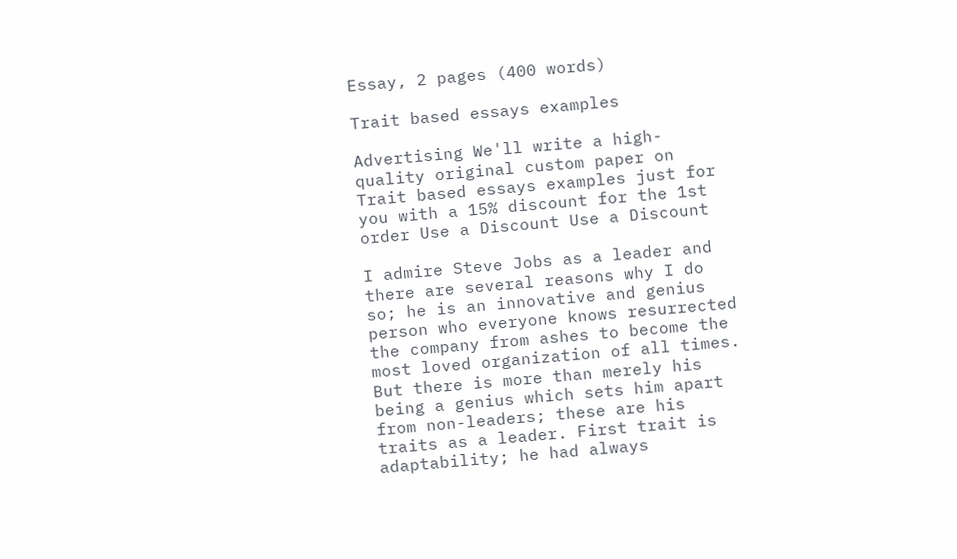Essay, 2 pages (400 words)

Trait based essays examples

Advertising We'll write a high-quality original custom paper on Trait based essays examples just for you with a 15% discount for the 1st order Use a Discount Use a Discount

I admire Steve Jobs as a leader and there are several reasons why I do so; he is an innovative and genius person who everyone knows resurrected the company from ashes to become the most loved organization of all times. But there is more than merely his being a genius which sets him apart from non-leaders; these are his traits as a leader. First trait is adaptability; he had always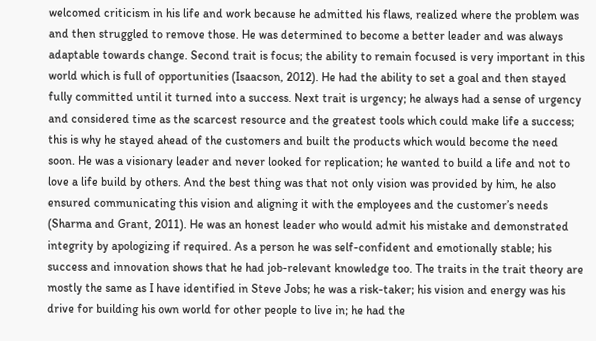welcomed criticism in his life and work because he admitted his flaws, realized where the problem was and then struggled to remove those. He was determined to become a better leader and was always adaptable towards change. Second trait is focus; the ability to remain focused is very important in this world which is full of opportunities (Isaacson, 2012). He had the ability to set a goal and then stayed fully committed until it turned into a success. Next trait is urgency; he always had a sense of urgency and considered time as the scarcest resource and the greatest tools which could make life a success; this is why he stayed ahead of the customers and built the products which would become the need soon. He was a visionary leader and never looked for replication; he wanted to build a life and not to love a life build by others. And the best thing was that not only vision was provided by him, he also ensured communicating this vision and aligning it with the employees and the customer’s needs (Sharma and Grant, 2011). He was an honest leader who would admit his mistake and demonstrated integrity by apologizing if required. As a person he was self-confident and emotionally stable; his success and innovation shows that he had job-relevant knowledge too. The traits in the trait theory are mostly the same as I have identified in Steve Jobs; he was a risk-taker; his vision and energy was his drive for building his own world for other people to live in; he had the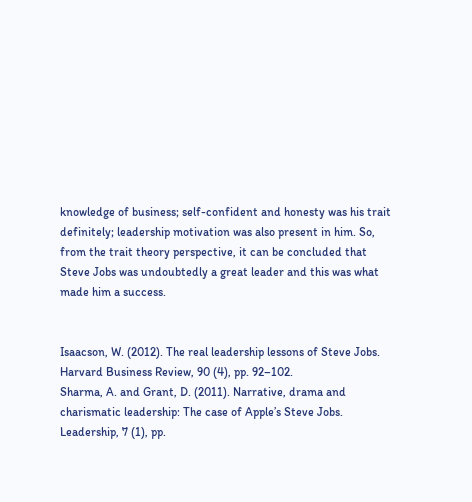knowledge of business; self-confident and honesty was his trait definitely; leadership motivation was also present in him. So, from the trait theory perspective, it can be concluded that Steve Jobs was undoubtedly a great leader and this was what made him a success.


Isaacson, W. (2012). The real leadership lessons of Steve Jobs. Harvard Business Review, 90 (4), pp. 92–102.
Sharma, A. and Grant, D. (2011). Narrative, drama and charismatic leadership: The case of Apple’s Steve Jobs. Leadership, 7 (1), pp.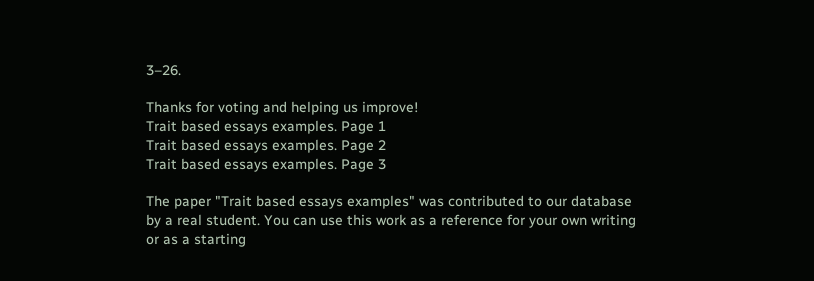3–26.

Thanks for voting and helping us improve!
Trait based essays examples. Page 1
Trait based essays examples. Page 2
Trait based essays examples. Page 3

The paper "Trait based essays examples" was contributed to our database by a real student. You can use this work as a reference for your own writing or as a starting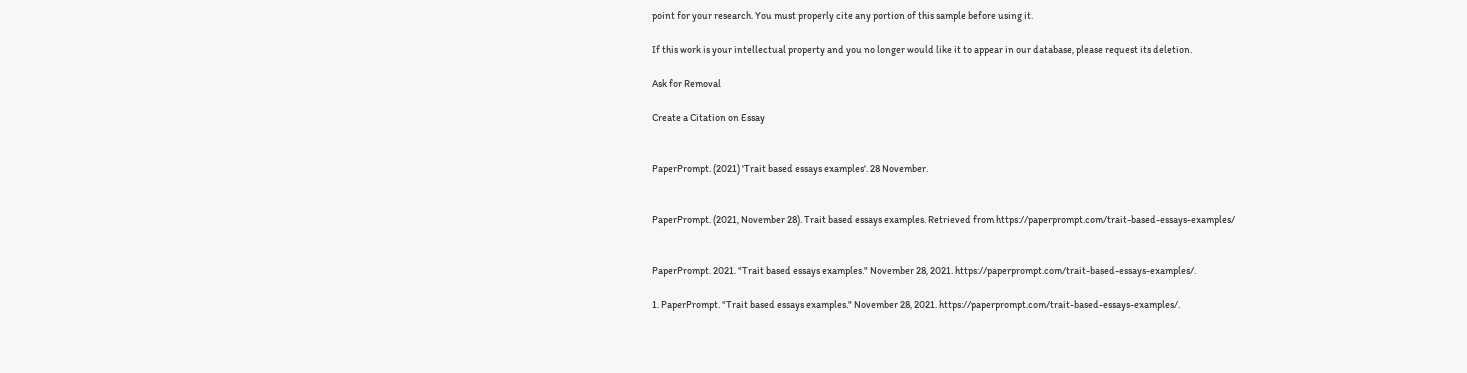point for your research. You must properly cite any portion of this sample before using it.

If this work is your intellectual property and you no longer would like it to appear in our database, please request its deletion.

Ask for Removal

Create a Citation on Essay


PaperPrompt. (2021) 'Trait based essays examples'. 28 November.


PaperPrompt. (2021, November 28). Trait based essays examples. Retrieved from https://paperprompt.com/trait-based-essays-examples/


PaperPrompt. 2021. "Trait based essays examples." November 28, 2021. https://paperprompt.com/trait-based-essays-examples/.

1. PaperPrompt. "Trait based essays examples." November 28, 2021. https://paperprompt.com/trait-based-essays-examples/.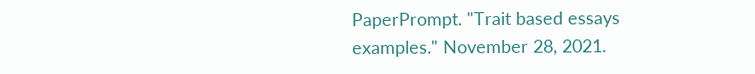PaperPrompt. "Trait based essays examples." November 28, 2021.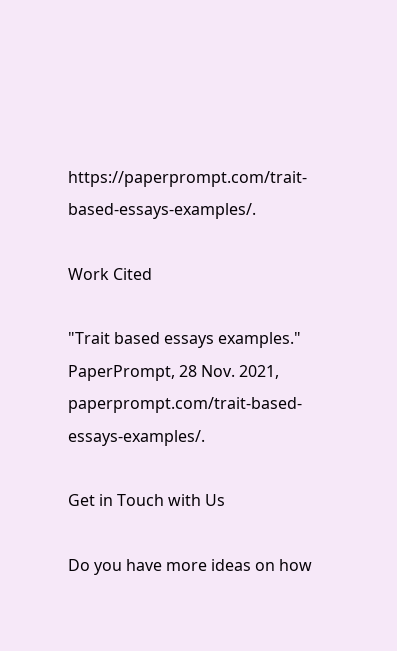https://paperprompt.com/trait-based-essays-examples/.

Work Cited

"Trait based essays examples." PaperPrompt, 28 Nov. 2021, paperprompt.com/trait-based-essays-examples/.

Get in Touch with Us

Do you have more ideas on how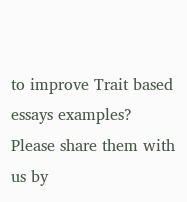to improve Trait based essays examples? Please share them with us by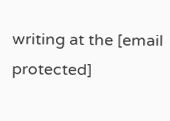writing at the [email protected]